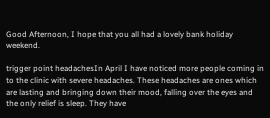Good Afternoon, I hope that you all had a lovely bank holiday weekend.

trigger point headachesIn April I have noticed more people coming in to the clinic with severe headaches. These headaches are ones which are lasting and bringing down their mood, falling over the eyes and the only relief is sleep. They have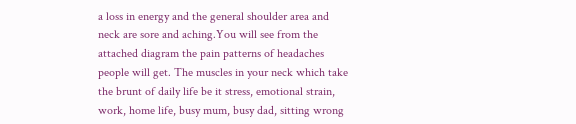a loss in energy and the general shoulder area and neck are sore and aching.You will see from the attached diagram the pain patterns of headaches people will get. The muscles in your neck which take the brunt of daily life be it stress, emotional strain, work, home life, busy mum, busy dad, sitting wrong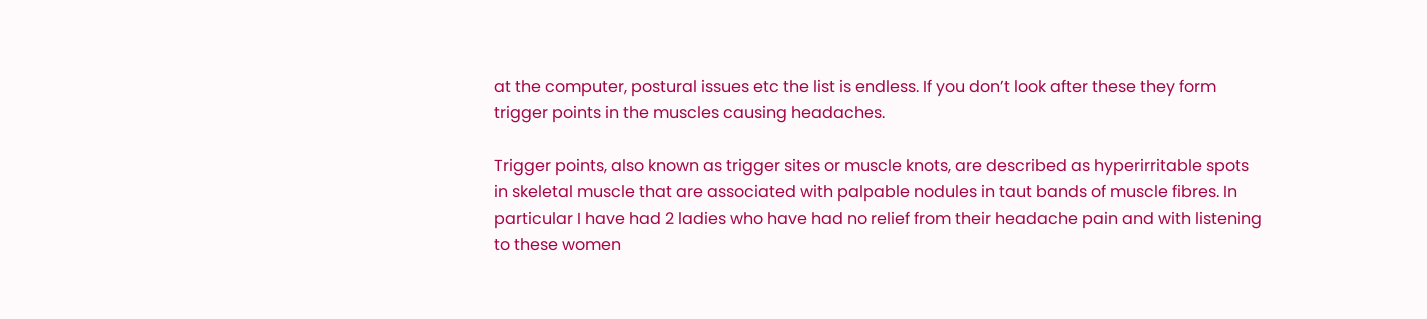at the computer, postural issues etc the list is endless. If you don’t look after these they form trigger points in the muscles causing headaches.

Trigger points, also known as trigger sites or muscle knots, are described as hyperirritable spots in skeletal muscle that are associated with palpable nodules in taut bands of muscle fibres. In particular I have had 2 ladies who have had no relief from their headache pain and with listening to these women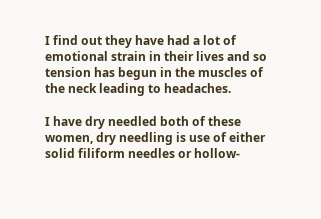I find out they have had a lot of emotional strain in their lives and so tension has begun in the muscles of the neck leading to headaches.

I have dry needled both of these women, dry needling is use of either solid filiform needles or hollow-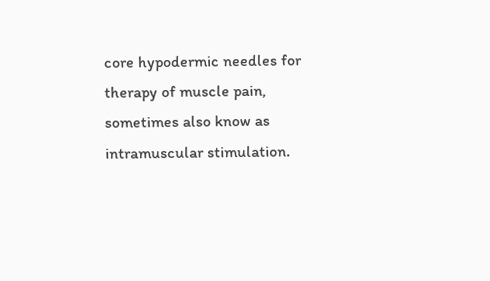core hypodermic needles for therapy of muscle pain, sometimes also know as intramuscular stimulation.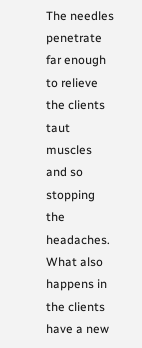The needles penetrate far enough to relieve the clients taut muscles and so stopping the headaches. What also happens in the clients have a new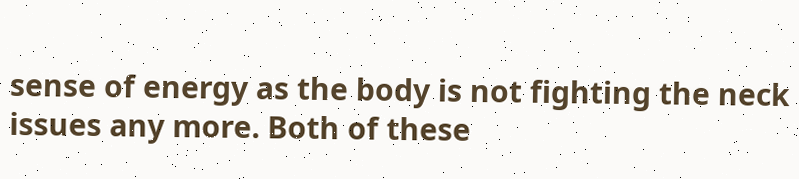sense of energy as the body is not fighting the neck issues any more. Both of these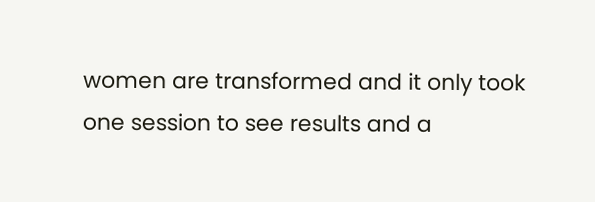women are transformed and it only took one session to see results and a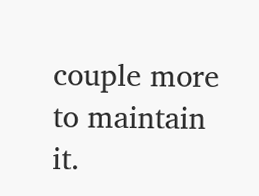couple more to maintain it.